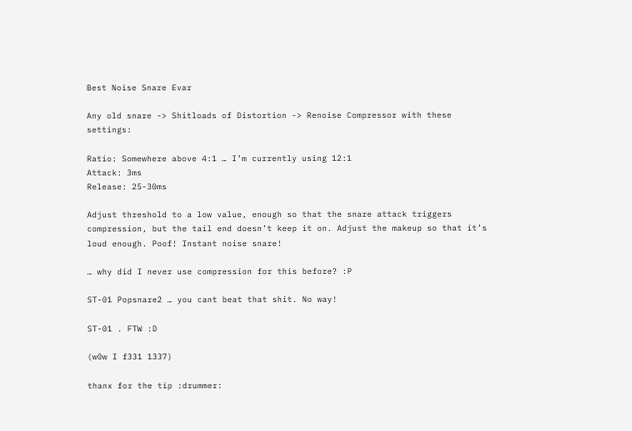Best Noise Snare Evar

Any old snare -> Shitloads of Distortion -> Renoise Compressor with these settings:

Ratio: Somewhere above 4:1 … I’m currently using 12:1
Attack: 3ms
Release: 25-30ms

Adjust threshold to a low value, enough so that the snare attack triggers compression, but the tail end doesn’t keep it on. Adjust the makeup so that it’s loud enough. Poof! Instant noise snare!

… why did I never use compression for this before? :P

ST-01 Popsnare2 … you cant beat that shit. No way!

ST-01 . FTW :D

(w0w I f331 1337)

thanx for the tip :drummer: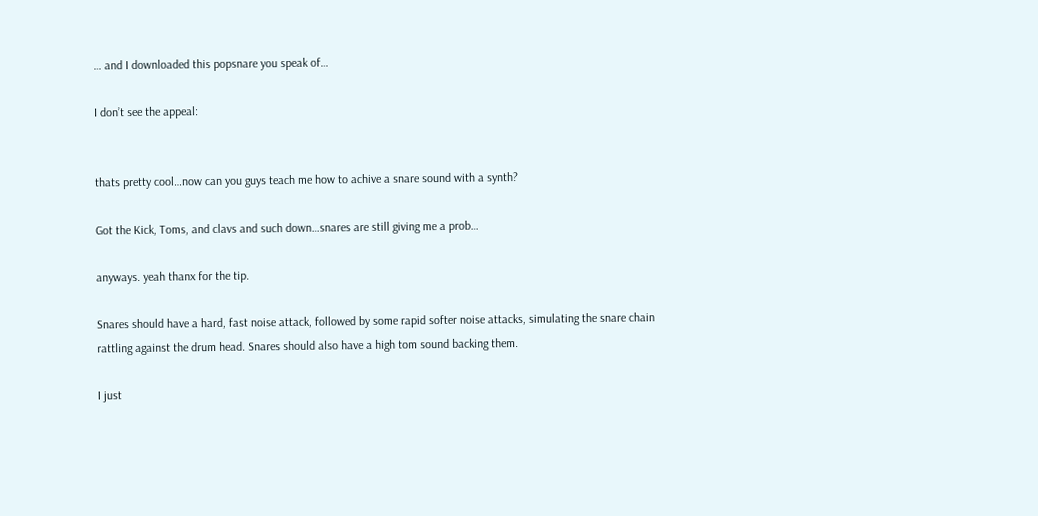… and I downloaded this popsnare you speak of…

I don’t see the appeal:


thats pretty cool…now can you guys teach me how to achive a snare sound with a synth?

Got the Kick, Toms, and clavs and such down…snares are still giving me a prob…

anyways. yeah thanx for the tip.

Snares should have a hard, fast noise attack, followed by some rapid softer noise attacks, simulating the snare chain rattling against the drum head. Snares should also have a high tom sound backing them.

I just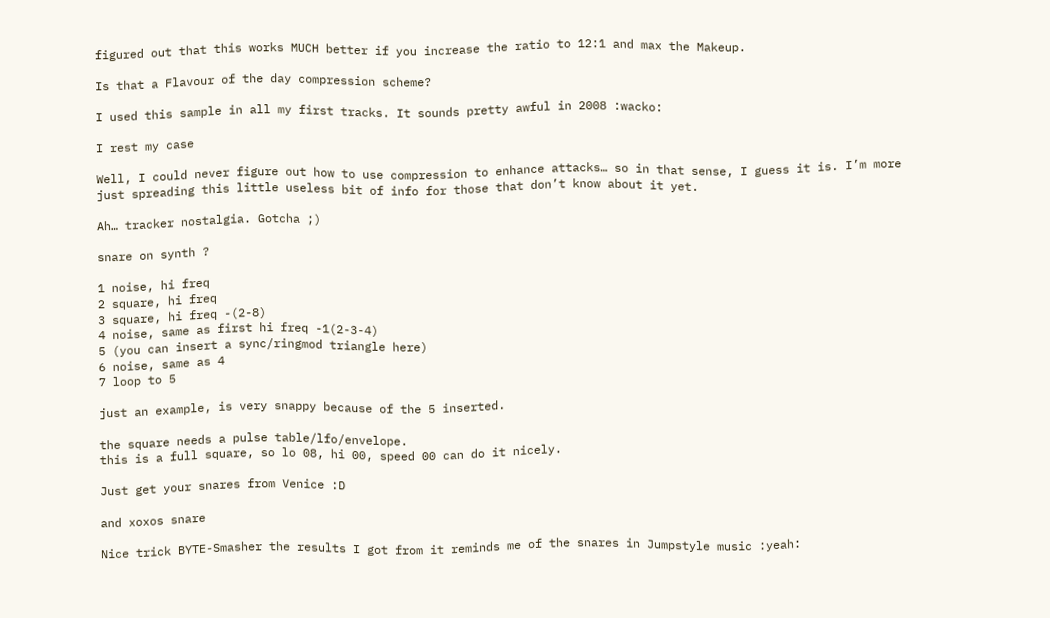figured out that this works MUCH better if you increase the ratio to 12:1 and max the Makeup.

Is that a Flavour of the day compression scheme?

I used this sample in all my first tracks. It sounds pretty awful in 2008 :wacko:

I rest my case

Well, I could never figure out how to use compression to enhance attacks… so in that sense, I guess it is. I’m more just spreading this little useless bit of info for those that don’t know about it yet.

Ah… tracker nostalgia. Gotcha ;)

snare on synth ?

1 noise, hi freq
2 square, hi freq
3 square, hi freq -(2-8)
4 noise, same as first hi freq -1(2-3-4)
5 (you can insert a sync/ringmod triangle here)
6 noise, same as 4
7 loop to 5

just an example, is very snappy because of the 5 inserted.

the square needs a pulse table/lfo/envelope.
this is a full square, so lo 08, hi 00, speed 00 can do it nicely.

Just get your snares from Venice :D

and xoxos snare

Nice trick BYTE-Smasher the results I got from it reminds me of the snares in Jumpstyle music :yeah: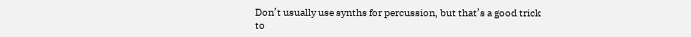Don’t usually use synths for percussion, but that’s a good trick to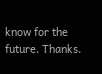know for the future. Thanks.